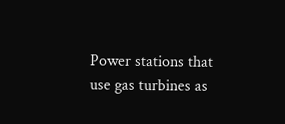Power stations that use gas turbines as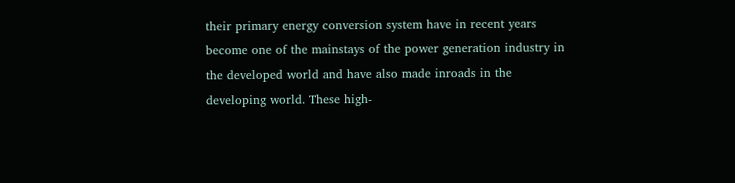their primary energy conversion system have in recent years become one of the mainstays of the power generation industry in the developed world and have also made inroads in the developing world. These high-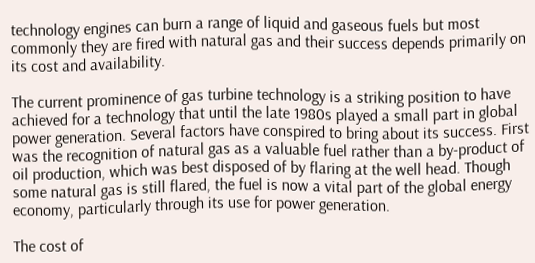technology engines can burn a range of liquid and gaseous fuels but most commonly they are fired with natural gas and their success depends primarily on its cost and availability.

The current prominence of gas turbine technology is a striking position to have achieved for a technology that until the late 1980s played a small part in global power generation. Several factors have conspired to bring about its success. First was the recognition of natural gas as a valuable fuel rather than a by-product of oil production, which was best disposed of by flaring at the well head. Though some natural gas is still flared, the fuel is now a vital part of the global energy economy, particularly through its use for power generation.

The cost of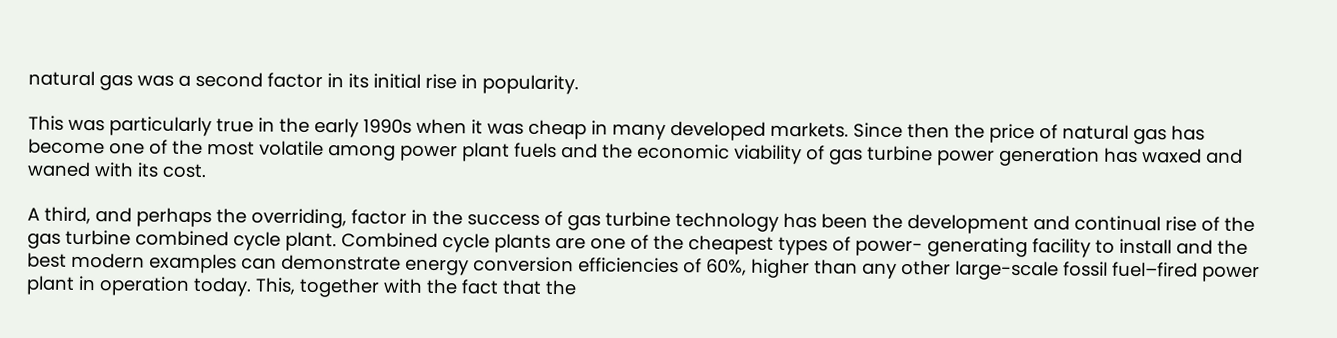natural gas was a second factor in its initial rise in popularity.

This was particularly true in the early 1990s when it was cheap in many developed markets. Since then the price of natural gas has become one of the most volatile among power plant fuels and the economic viability of gas turbine power generation has waxed and waned with its cost.

A third, and perhaps the overriding, factor in the success of gas turbine technology has been the development and continual rise of the gas turbine combined cycle plant. Combined cycle plants are one of the cheapest types of power- generating facility to install and the best modern examples can demonstrate energy conversion efficiencies of 60%, higher than any other large-scale fossil fuel–fired power plant in operation today. This, together with the fact that the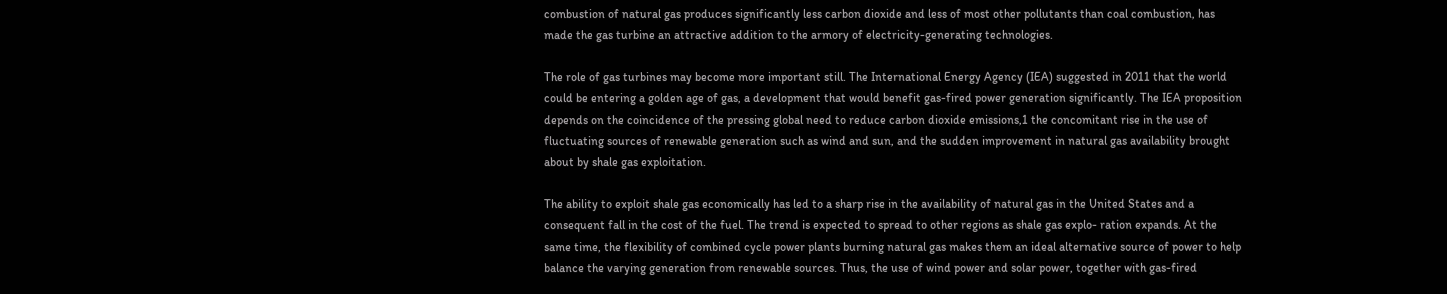combustion of natural gas produces significantly less carbon dioxide and less of most other pollutants than coal combustion, has made the gas turbine an attractive addition to the armory of electricity-generating technologies.

The role of gas turbines may become more important still. The International Energy Agency (IEA) suggested in 2011 that the world could be entering a golden age of gas, a development that would benefit gas-fired power generation significantly. The IEA proposition depends on the coincidence of the pressing global need to reduce carbon dioxide emissions,1 the concomitant rise in the use of fluctuating sources of renewable generation such as wind and sun, and the sudden improvement in natural gas availability brought about by shale gas exploitation.

The ability to exploit shale gas economically has led to a sharp rise in the availability of natural gas in the United States and a consequent fall in the cost of the fuel. The trend is expected to spread to other regions as shale gas explo- ration expands. At the same time, the flexibility of combined cycle power plants burning natural gas makes them an ideal alternative source of power to help balance the varying generation from renewable sources. Thus, the use of wind power and solar power, together with gas-fired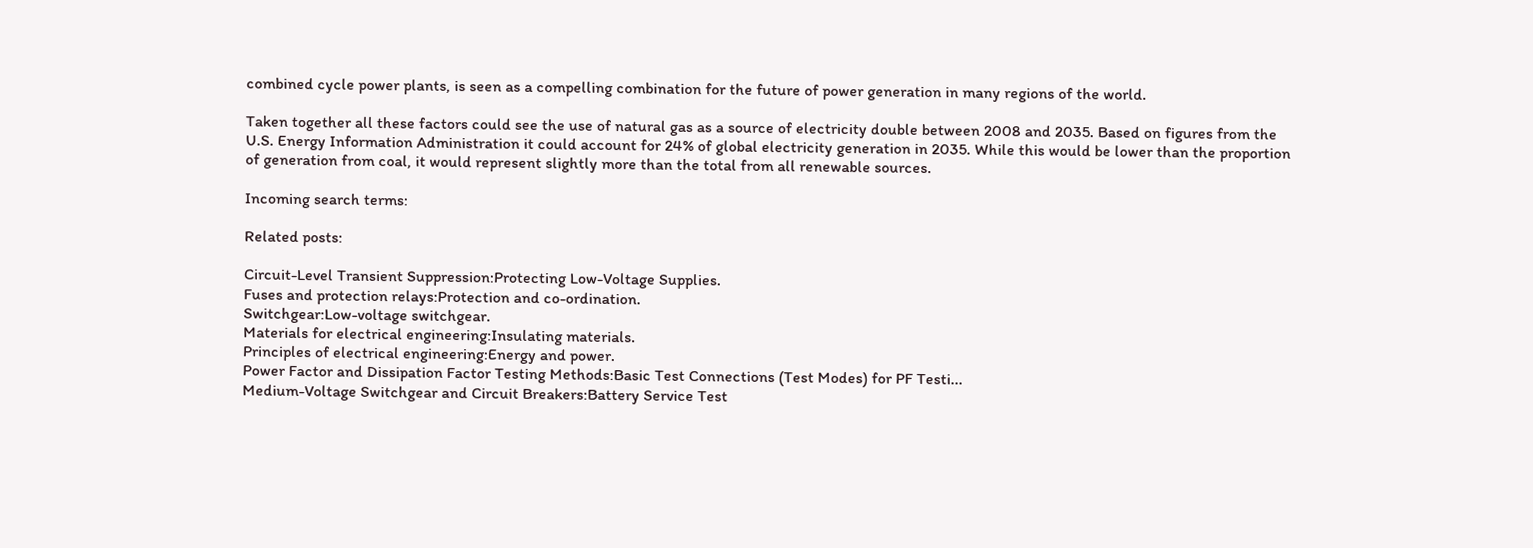combined cycle power plants, is seen as a compelling combination for the future of power generation in many regions of the world.

Taken together all these factors could see the use of natural gas as a source of electricity double between 2008 and 2035. Based on figures from the U.S. Energy Information Administration it could account for 24% of global electricity generation in 2035. While this would be lower than the proportion of generation from coal, it would represent slightly more than the total from all renewable sources.

Incoming search terms:

Related posts:

Circuit-Level Transient Suppression:Protecting Low-Voltage Supplies.
Fuses and protection relays:Protection and co-ordination.
Switchgear:Low-voltage switchgear.
Materials for electrical engineering:Insulating materials.
Principles of electrical engineering:Energy and power.
Power Factor and Dissipation Factor Testing Methods:Basic Test Connections (Test Modes) for PF Testi...
Medium-Voltage Switchgear and Circuit Breakers:Battery Service Test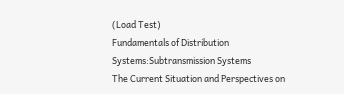(Load Test)
Fundamentals of Distribution Systems:Subtransmission Systems
The Current Situation and Perspectives on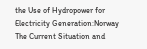the Use of Hydropower for Electricity Generation:Norway
The Current Situation and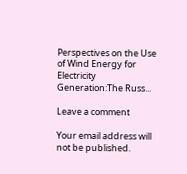Perspectives on the Use of Wind Energy for Electricity Generation:The Russ...

Leave a comment

Your email address will not be published.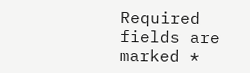Required fields are marked *